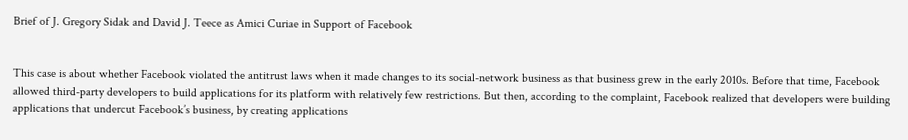Brief of J. Gregory Sidak and David J. Teece as Amici Curiae in Support of Facebook


This case is about whether Facebook violated the antitrust laws when it made changes to its social-network business as that business grew in the early 2010s. Before that time, Facebook allowed third-party developers to build applications for its platform with relatively few restrictions. But then, according to the complaint, Facebook realized that developers were building applications that undercut Facebook’s business, by creating applications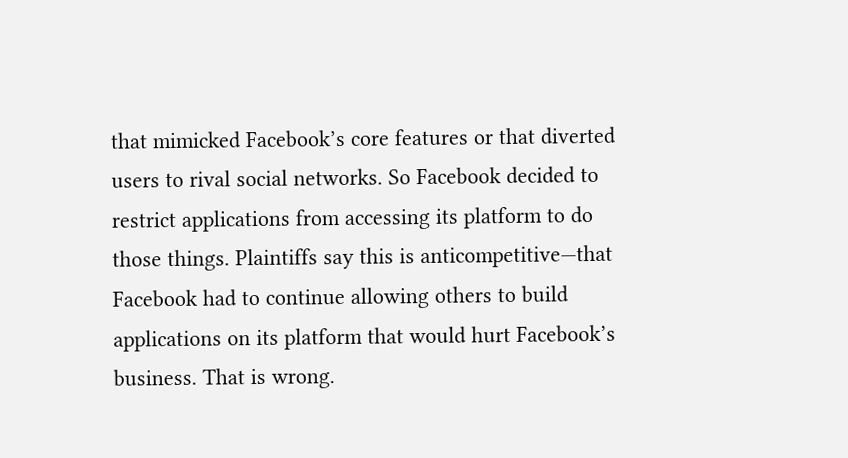that mimicked Facebook’s core features or that diverted users to rival social networks. So Facebook decided to restrict applications from accessing its platform to do those things. Plaintiffs say this is anticompetitive—that Facebook had to continue allowing others to build applications on its platform that would hurt Facebook’s business. That is wrong.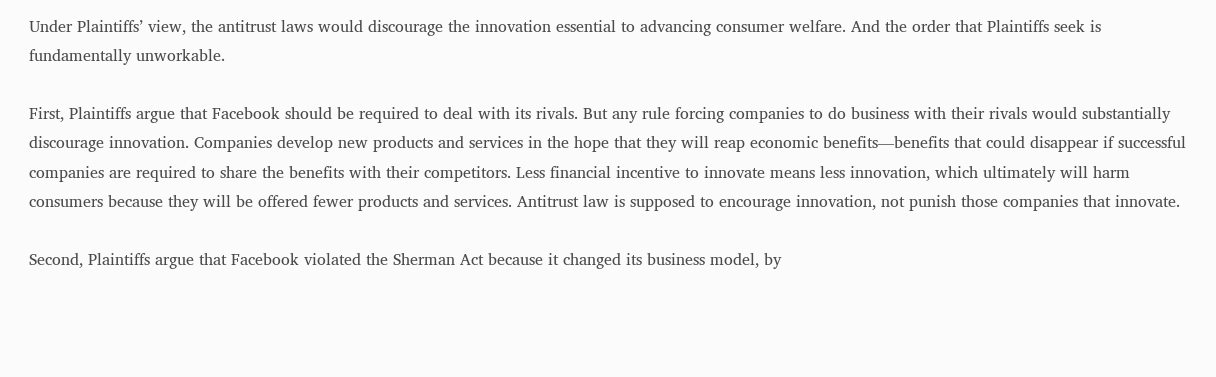Under Plaintiffs’ view, the antitrust laws would discourage the innovation essential to advancing consumer welfare. And the order that Plaintiffs seek is fundamentally unworkable.

First, Plaintiffs argue that Facebook should be required to deal with its rivals. But any rule forcing companies to do business with their rivals would substantially discourage innovation. Companies develop new products and services in the hope that they will reap economic benefits—benefits that could disappear if successful companies are required to share the benefits with their competitors. Less financial incentive to innovate means less innovation, which ultimately will harm consumers because they will be offered fewer products and services. Antitrust law is supposed to encourage innovation, not punish those companies that innovate.

Second, Plaintiffs argue that Facebook violated the Sherman Act because it changed its business model, by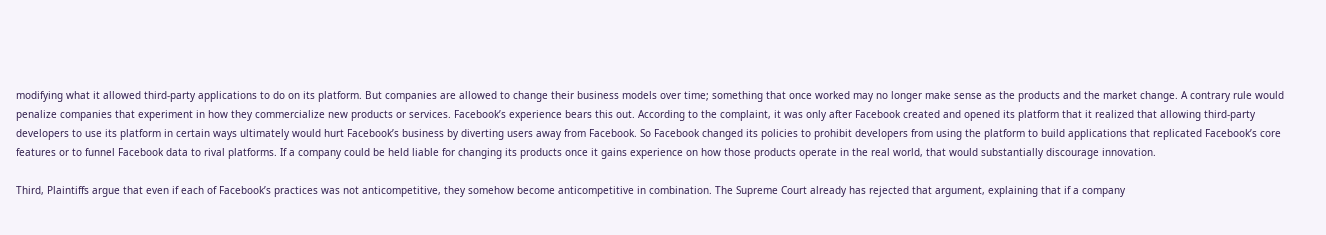modifying what it allowed third-party applications to do on its platform. But companies are allowed to change their business models over time; something that once worked may no longer make sense as the products and the market change. A contrary rule would penalize companies that experiment in how they commercialize new products or services. Facebook’s experience bears this out. According to the complaint, it was only after Facebook created and opened its platform that it realized that allowing third-party developers to use its platform in certain ways ultimately would hurt Facebook’s business by diverting users away from Facebook. So Facebook changed its policies to prohibit developers from using the platform to build applications that replicated Facebook’s core features or to funnel Facebook data to rival platforms. If a company could be held liable for changing its products once it gains experience on how those products operate in the real world, that would substantially discourage innovation.

Third, Plaintiffs argue that even if each of Facebook’s practices was not anticompetitive, they somehow become anticompetitive in combination. The Supreme Court already has rejected that argument, explaining that if a company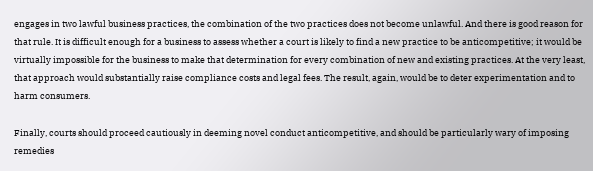engages in two lawful business practices, the combination of the two practices does not become unlawful. And there is good reason for that rule. It is difficult enough for a business to assess whether a court is likely to find a new practice to be anticompetitive; it would be virtually impossible for the business to make that determination for every combination of new and existing practices. At the very least, that approach would substantially raise compliance costs and legal fees. The result, again, would be to deter experimentation and to harm consumers.

Finally, courts should proceed cautiously in deeming novel conduct anticompetitive, and should be particularly wary of imposing remedies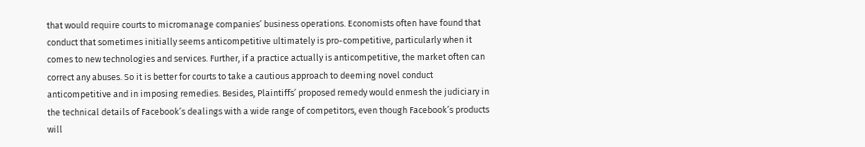that would require courts to micromanage companies’ business operations. Economists often have found that conduct that sometimes initially seems anticompetitive ultimately is pro-competitive, particularly when it comes to new technologies and services. Further, if a practice actually is anticompetitive, the market often can correct any abuses. So it is better for courts to take a cautious approach to deeming novel conduct anticompetitive and in imposing remedies. Besides, Plaintiffs’ proposed remedy would enmesh the judiciary in the technical details of Facebook’s dealings with a wide range of competitors, even though Facebook’s products will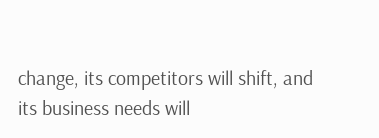change, its competitors will shift, and its business needs will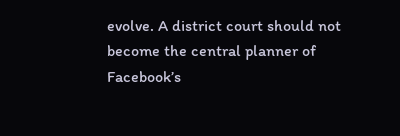evolve. A district court should not become the central planner of Facebook’s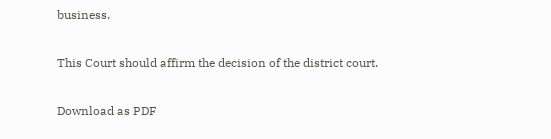business.

This Court should affirm the decision of the district court.

Download as PDF